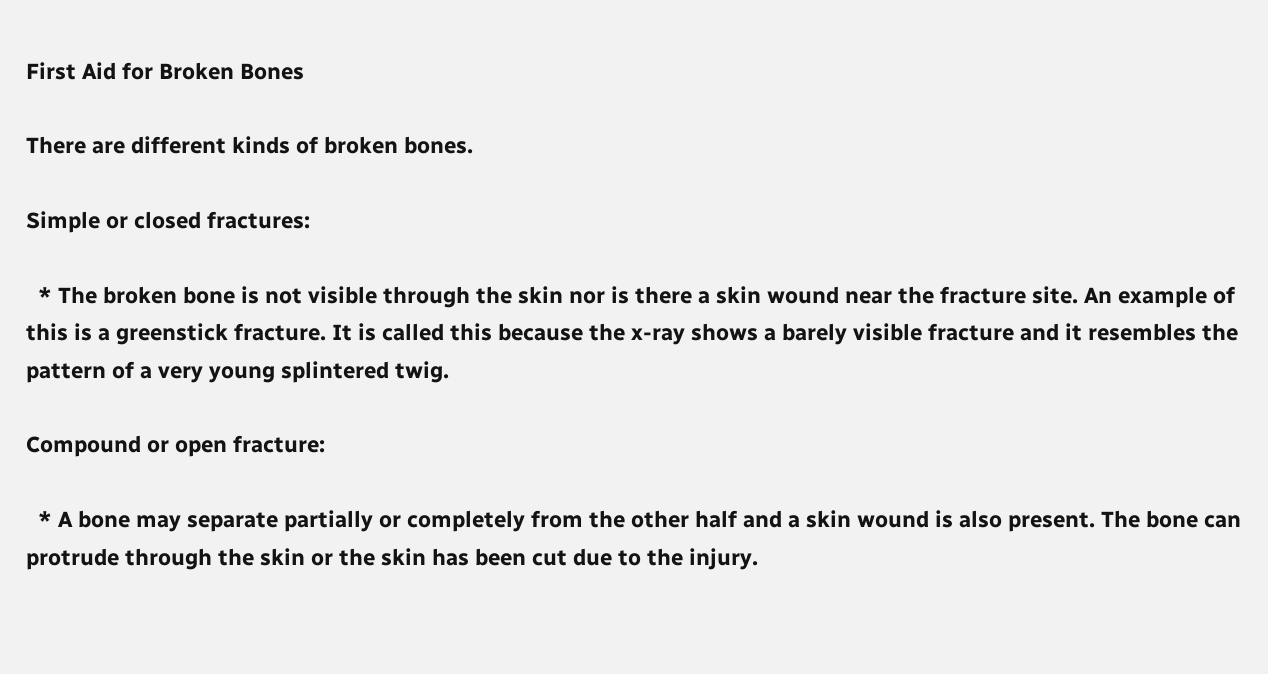First Aid for Broken Bones

There are different kinds of broken bones.

Simple or closed fractures:

  * The broken bone is not visible through the skin nor is there a skin wound near the fracture site. An example of this is a greenstick fracture. It is called this because the x-ray shows a barely visible fracture and it resembles the pattern of a very young splintered twig.

Compound or open fracture:

  * A bone may separate partially or completely from the other half and a skin wound is also present. The bone can protrude through the skin or the skin has been cut due to the injury.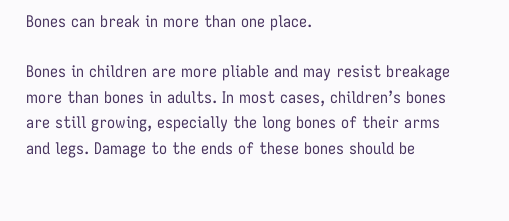Bones can break in more than one place.

Bones in children are more pliable and may resist breakage more than bones in adults. In most cases, children’s bones are still growing, especially the long bones of their arms and legs. Damage to the ends of these bones should be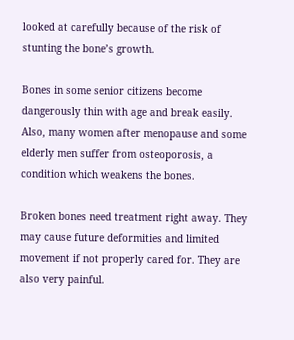looked at carefully because of the risk of stunting the bone’s growth.

Bones in some senior citizens become dangerously thin with age and break easily. Also, many women after menopause and some elderly men suffer from osteoporosis, a condition which weakens the bones.

Broken bones need treatment right away. They may cause future deformities and limited movement if not properly cared for. They are also very painful.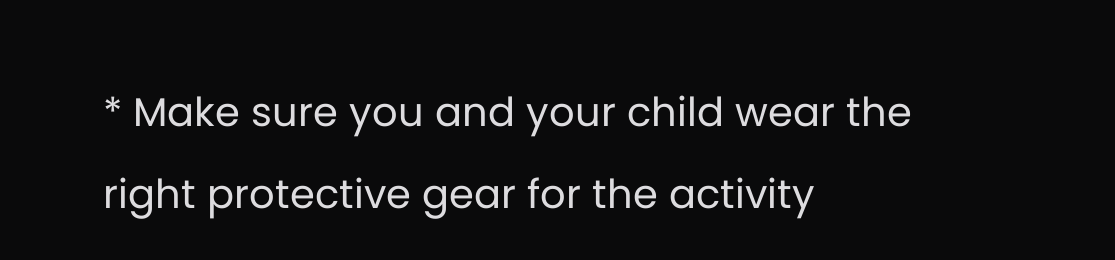* Make sure you and your child wear the right protective gear for the activity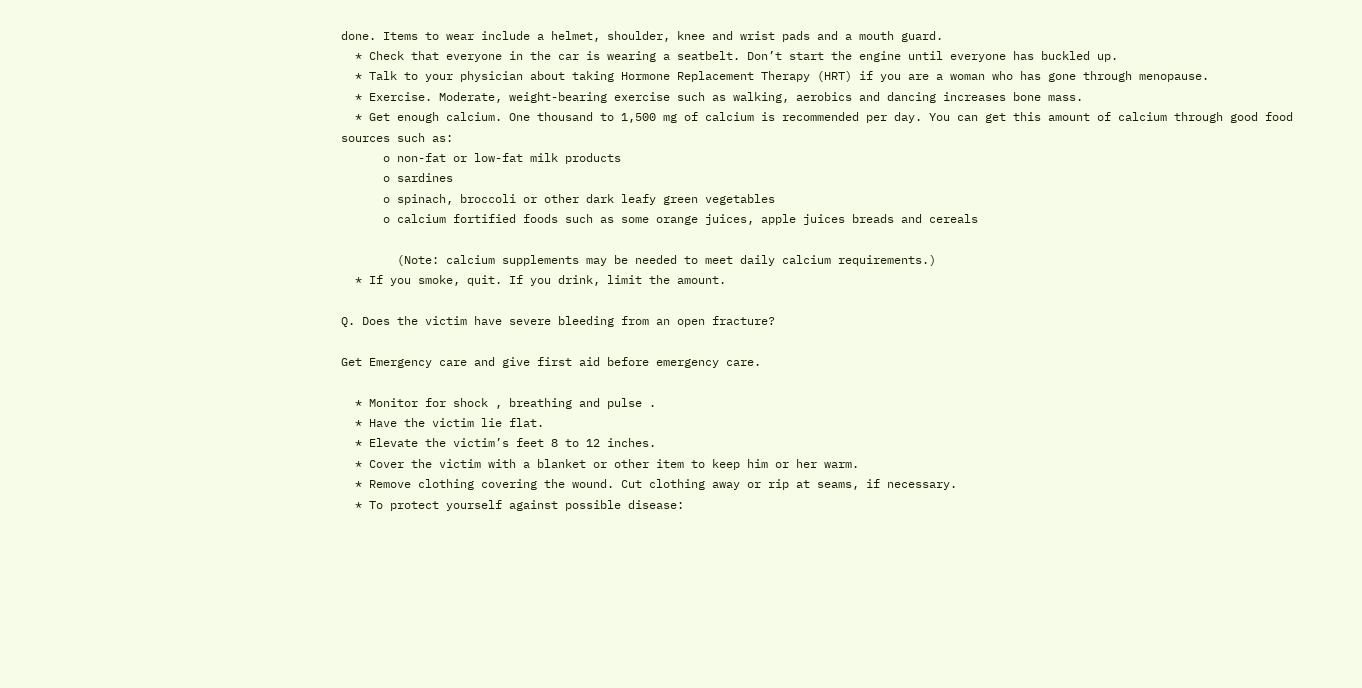done. Items to wear include a helmet, shoulder, knee and wrist pads and a mouth guard.
  * Check that everyone in the car is wearing a seatbelt. Don’t start the engine until everyone has buckled up.
  * Talk to your physician about taking Hormone Replacement Therapy (HRT) if you are a woman who has gone through menopause.
  * Exercise. Moderate, weight-bearing exercise such as walking, aerobics and dancing increases bone mass.
  * Get enough calcium. One thousand to 1,500 mg of calcium is recommended per day. You can get this amount of calcium through good food sources such as:
      o non-fat or low-fat milk products
      o sardines
      o spinach, broccoli or other dark leafy green vegetables
      o calcium fortified foods such as some orange juices, apple juices breads and cereals

        (Note: calcium supplements may be needed to meet daily calcium requirements.)
  * If you smoke, quit. If you drink, limit the amount.

Q. Does the victim have severe bleeding from an open fracture?

Get Emergency care and give first aid before emergency care.

  * Monitor for shock , breathing and pulse .
  * Have the victim lie flat.
  * Elevate the victim’s feet 8 to 12 inches.
  * Cover the victim with a blanket or other item to keep him or her warm.
  * Remove clothing covering the wound. Cut clothing away or rip at seams, if necessary.
  * To protect yourself against possible disease: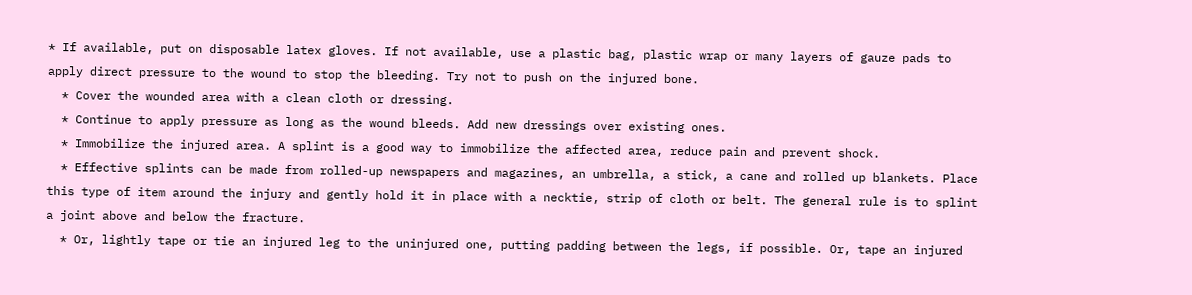* If available, put on disposable latex gloves. If not available, use a plastic bag, plastic wrap or many layers of gauze pads to apply direct pressure to the wound to stop the bleeding. Try not to push on the injured bone.
  * Cover the wounded area with a clean cloth or dressing.
  * Continue to apply pressure as long as the wound bleeds. Add new dressings over existing ones.
  * Immobilize the injured area. A splint is a good way to immobilize the affected area, reduce pain and prevent shock.
  * Effective splints can be made from rolled-up newspapers and magazines, an umbrella, a stick, a cane and rolled up blankets. Place this type of item around the injury and gently hold it in place with a necktie, strip of cloth or belt. The general rule is to splint a joint above and below the fracture.
  * Or, lightly tape or tie an injured leg to the uninjured one, putting padding between the legs, if possible. Or, tape an injured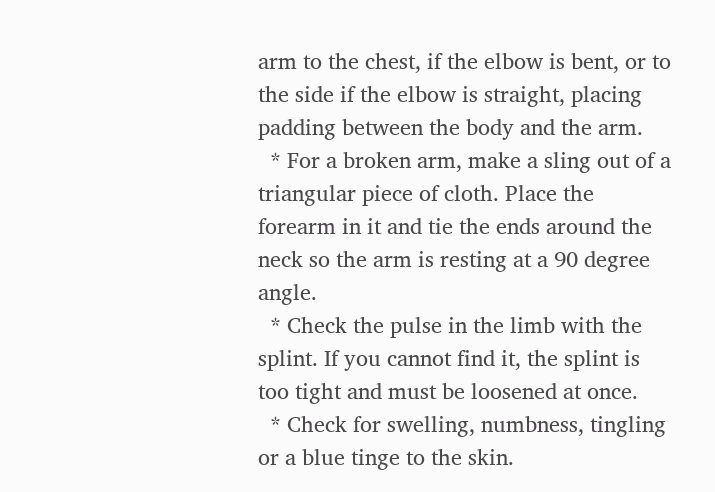arm to the chest, if the elbow is bent, or to the side if the elbow is straight, placing padding between the body and the arm.
  * For a broken arm, make a sling out of a triangular piece of cloth. Place the forearm in it and tie the ends around the neck so the arm is resting at a 90 degree angle.
  * Check the pulse in the limb with the splint. If you cannot find it, the splint is too tight and must be loosened at once.
  * Check for swelling, numbness, tingling or a blue tinge to the skin.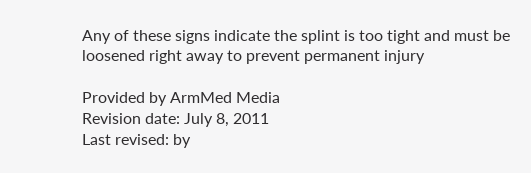Any of these signs indicate the splint is too tight and must be loosened right away to prevent permanent injury

Provided by ArmMed Media
Revision date: July 8, 2011
Last revised: by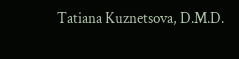Tatiana Kuznetsova, D.M.D.